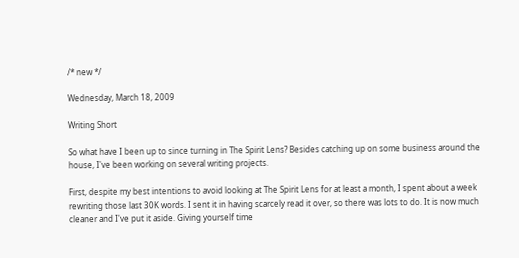/* new */

Wednesday, March 18, 2009

Writing Short

So what have I been up to since turning in The Spirit Lens? Besides catching up on some business around the house, I've been working on several writing projects.

First, despite my best intentions to avoid looking at The Spirit Lens for at least a month, I spent about a week rewriting those last 30K words. I sent it in having scarcely read it over, so there was lots to do. It is now much cleaner and I've put it aside. Giving yourself time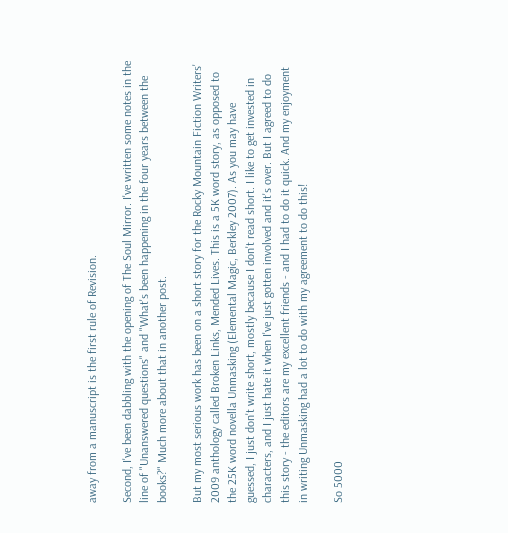away from a manuscript is the first rule of Revision.

Second, I've been dabbling with the opening of The Soul Mirror. I've written some notes in the line of "Unanswered questions" and "What's been happening in the four years between the books?" Much more about that in another post.

But my most serious work has been on a short story for the Rocky Mountain Fiction Writers' 2009 anthology called Broken Links, Mended Lives. This is a 5K word story, as opposed to the 25K word novella Unmasking (Elemental Magic, Berkley 2007). As you may have guessed, I just don't write short, mostly because I don't read short. I like to get invested in characters, and I just hate it when I've just gotten involved and it's over. But I agreed to do this story - the editors are my excellent friends - and I had to do it quick. And my enjoyment in writing Unmasking had a lot to do with my agreement to do this!

So 5000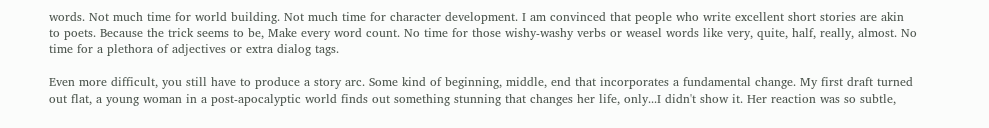words. Not much time for world building. Not much time for character development. I am convinced that people who write excellent short stories are akin to poets. Because the trick seems to be, Make every word count. No time for those wishy-washy verbs or weasel words like very, quite, half, really, almost. No time for a plethora of adjectives or extra dialog tags.

Even more difficult, you still have to produce a story arc. Some kind of beginning, middle, end that incorporates a fundamental change. My first draft turned out flat, a young woman in a post-apocalyptic world finds out something stunning that changes her life, only...I didn't show it. Her reaction was so subtle,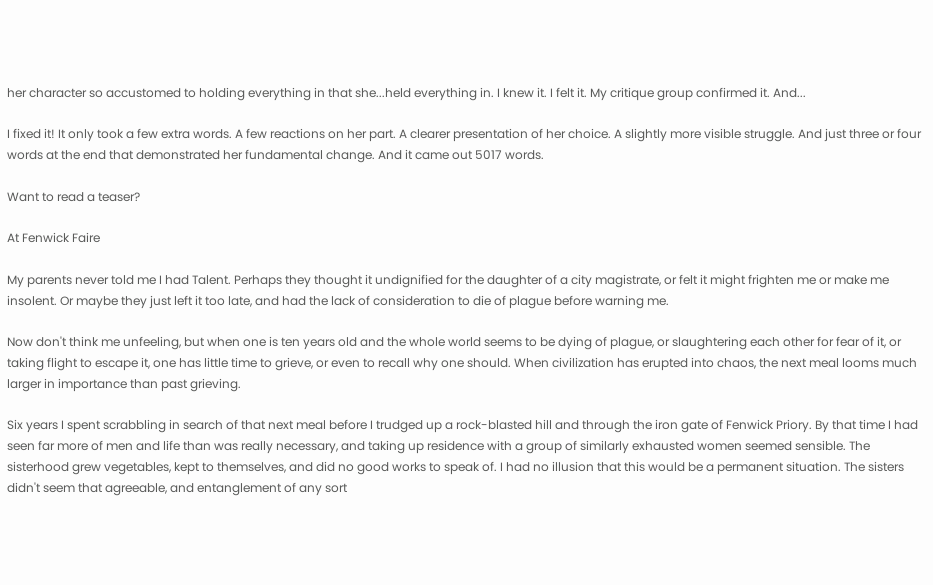her character so accustomed to holding everything in that she...held everything in. I knew it. I felt it. My critique group confirmed it. And...

I fixed it! It only took a few extra words. A few reactions on her part. A clearer presentation of her choice. A slightly more visible struggle. And just three or four words at the end that demonstrated her fundamental change. And it came out 5017 words.

Want to read a teaser?

At Fenwick Faire

My parents never told me I had Talent. Perhaps they thought it undignified for the daughter of a city magistrate, or felt it might frighten me or make me insolent. Or maybe they just left it too late, and had the lack of consideration to die of plague before warning me.

Now don't think me unfeeling, but when one is ten years old and the whole world seems to be dying of plague, or slaughtering each other for fear of it, or taking flight to escape it, one has little time to grieve, or even to recall why one should. When civilization has erupted into chaos, the next meal looms much larger in importance than past grieving.

Six years I spent scrabbling in search of that next meal before I trudged up a rock-blasted hill and through the iron gate of Fenwick Priory. By that time I had seen far more of men and life than was really necessary, and taking up residence with a group of similarly exhausted women seemed sensible. The sisterhood grew vegetables, kept to themselves, and did no good works to speak of. I had no illusion that this would be a permanent situation. The sisters didn't seem that agreeable, and entanglement of any sort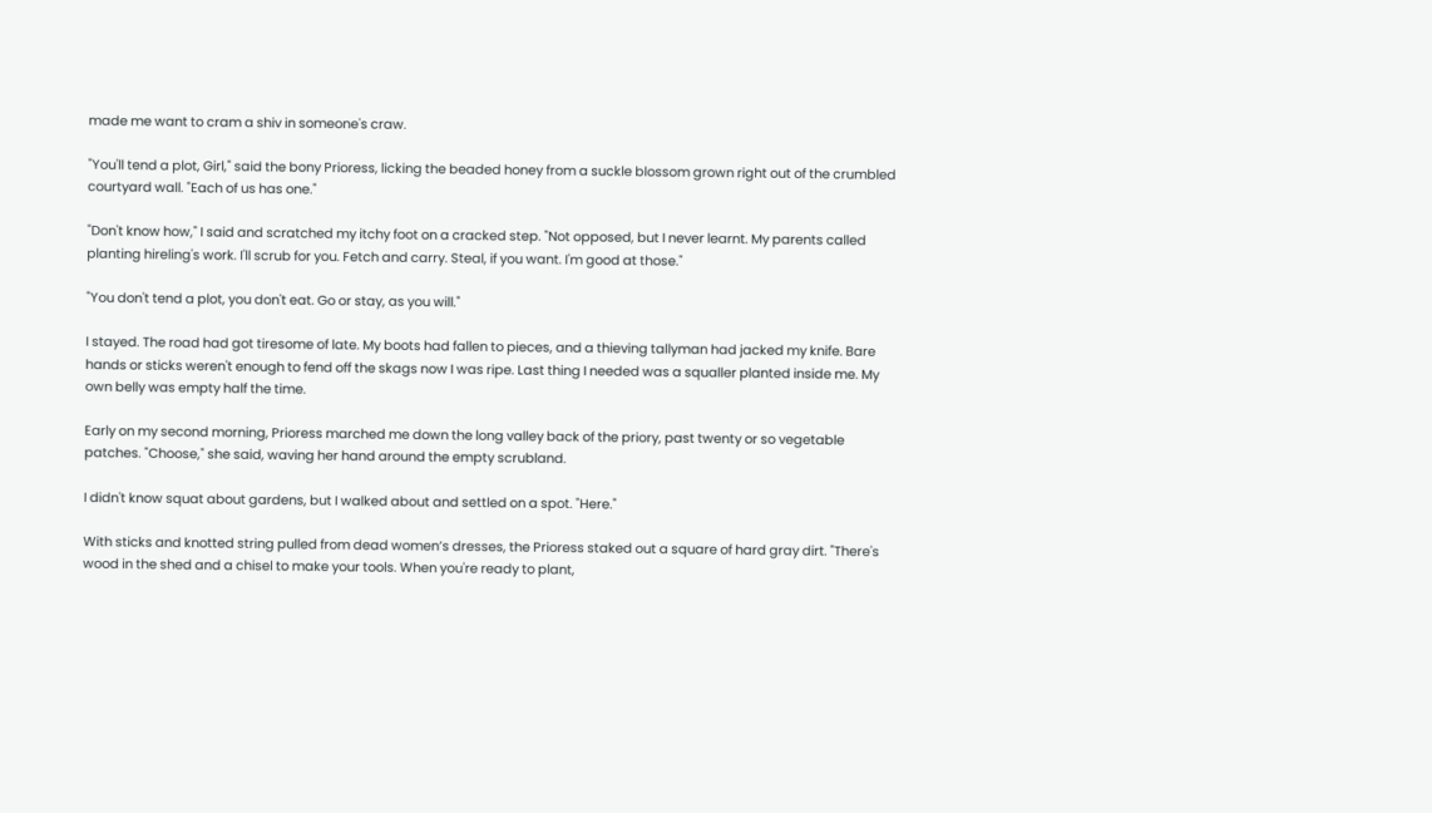made me want to cram a shiv in someone's craw.

"You'll tend a plot, Girl," said the bony Prioress, licking the beaded honey from a suckle blossom grown right out of the crumbled courtyard wall. "Each of us has one."

"Don't know how," I said and scratched my itchy foot on a cracked step. "Not opposed, but I never learnt. My parents called planting hireling's work. I'll scrub for you. Fetch and carry. Steal, if you want. I'm good at those."

"You don't tend a plot, you don't eat. Go or stay, as you will."

I stayed. The road had got tiresome of late. My boots had fallen to pieces, and a thieving tallyman had jacked my knife. Bare hands or sticks weren't enough to fend off the skags now I was ripe. Last thing I needed was a squaller planted inside me. My own belly was empty half the time.

Early on my second morning, Prioress marched me down the long valley back of the priory, past twenty or so vegetable patches. "Choose," she said, waving her hand around the empty scrubland.

I didn't know squat about gardens, but I walked about and settled on a spot. "Here."

With sticks and knotted string pulled from dead women’s dresses, the Prioress staked out a square of hard gray dirt. "There's wood in the shed and a chisel to make your tools. When you're ready to plant,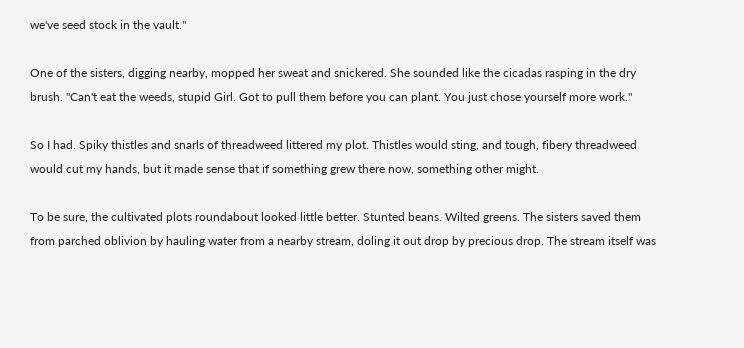we've seed stock in the vault."

One of the sisters, digging nearby, mopped her sweat and snickered. She sounded like the cicadas rasping in the dry brush. "Can't eat the weeds, stupid Girl. Got to pull them before you can plant. You just chose yourself more work."

So I had. Spiky thistles and snarls of threadweed littered my plot. Thistles would sting, and tough, fibery threadweed would cut my hands, but it made sense that if something grew there now, something other might.

To be sure, the cultivated plots roundabout looked little better. Stunted beans. Wilted greens. The sisters saved them from parched oblivion by hauling water from a nearby stream, doling it out drop by precious drop. The stream itself was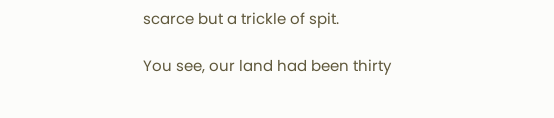scarce but a trickle of spit.

You see, our land had been thirty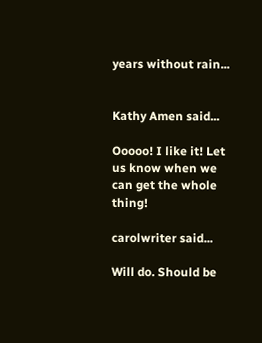years without rain...


Kathy Amen said...

Ooooo! I like it! Let us know when we can get the whole thing!

carolwriter said...

Will do. Should be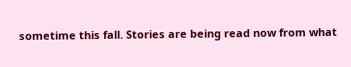sometime this fall. Stories are being read now from what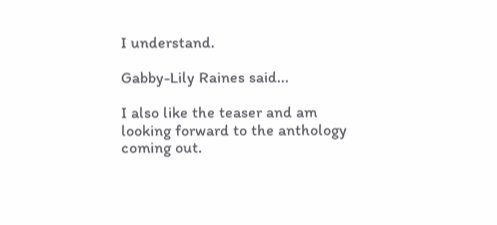I understand.

Gabby-Lily Raines said...

I also like the teaser and am looking forward to the anthology coming out.